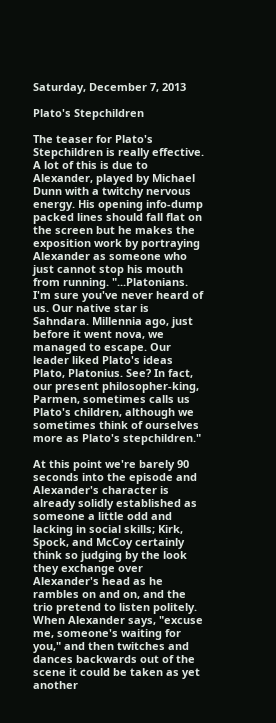Saturday, December 7, 2013

Plato's Stepchildren

The teaser for Plato's Stepchildren is really effective. A lot of this is due to Alexander, played by Michael Dunn with a twitchy nervous energy. His opening info-dump packed lines should fall flat on the screen but he makes the exposition work by portraying Alexander as someone who just cannot stop his mouth from running. "...Platonians. I'm sure you've never heard of us. Our native star is Sahndara. Millennia ago, just before it went nova, we managed to escape. Our leader liked Plato's ideas Plato, Platonius. See? In fact, our present philosopher-king, Parmen, sometimes calls us Plato's children, although we sometimes think of ourselves more as Plato's stepchildren."

At this point we're barely 90 seconds into the episode and Alexander's character is already solidly established as someone a little odd and lacking in social skills; Kirk, Spock, and McCoy certainly think so judging by the look they exchange over Alexander's head as he rambles on and on, and the trio pretend to listen politely. When Alexander says, "excuse me, someone's waiting for you," and then twitches and dances backwards out of the scene it could be taken as yet another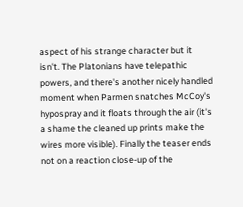aspect of his strange character but it isn't. The Platonians have telepathic powers, and there's another nicely handled moment when Parmen snatches McCoy's hypospray and it floats through the air (it's a shame the cleaned up prints make the wires more visible). Finally the teaser ends not on a reaction close-up of the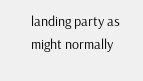landing party as might normally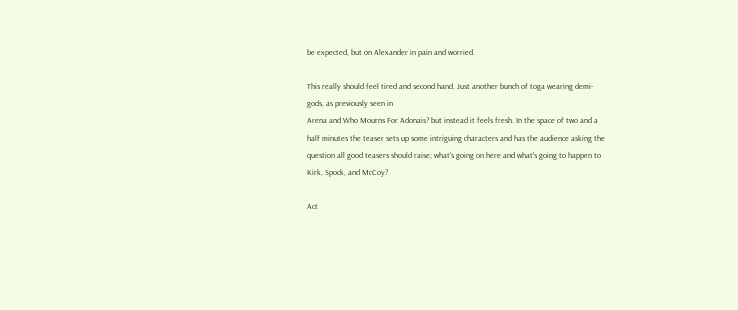be expected, but on Alexander in pain and worried.

This really should feel tired and second hand. Just another bunch of toga wearing demi-gods, as previously seen in
Arena and Who Mourns For Adonais? but instead it feels fresh. In the space of two and a half minutes the teaser sets up some intriguing characters and has the audience asking the question all good teasers should raise; what's going on here and what's going to happen to Kirk, Spock, and McCoy?

Act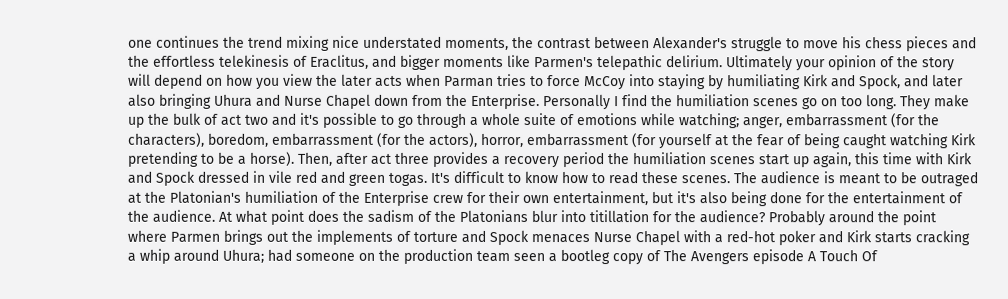one continues the trend mixing nice understated moments, the contrast between Alexander's struggle to move his chess pieces and the effortless telekinesis of Eraclitus, and bigger moments like Parmen's telepathic delirium. Ultimately your opinion of the story will depend on how you view the later acts when Parman tries to force McCoy into staying by humiliating Kirk and Spock, and later also bringing Uhura and Nurse Chapel down from the Enterprise. Personally I find the humiliation scenes go on too long. They make up the bulk of act two and it's possible to go through a whole suite of emotions while watching; anger, embarrassment (for the characters), boredom, embarrassment (for the actors), horror, embarrassment (for yourself at the fear of being caught watching Kirk pretending to be a horse). Then, after act three provides a recovery period the humiliation scenes start up again, this time with Kirk and Spock dressed in vile red and green togas. It's difficult to know how to read these scenes. The audience is meant to be outraged at the Platonian's humiliation of the Enterprise crew for their own entertainment, but it's also being done for the entertainment of the audience. At what point does the sadism of the Platonians blur into titillation for the audience? Probably around the point where Parmen brings out the implements of torture and Spock menaces Nurse Chapel with a red-hot poker and Kirk starts cracking a whip around Uhura; had someone on the production team seen a bootleg copy of The Avengers episode A Touch Of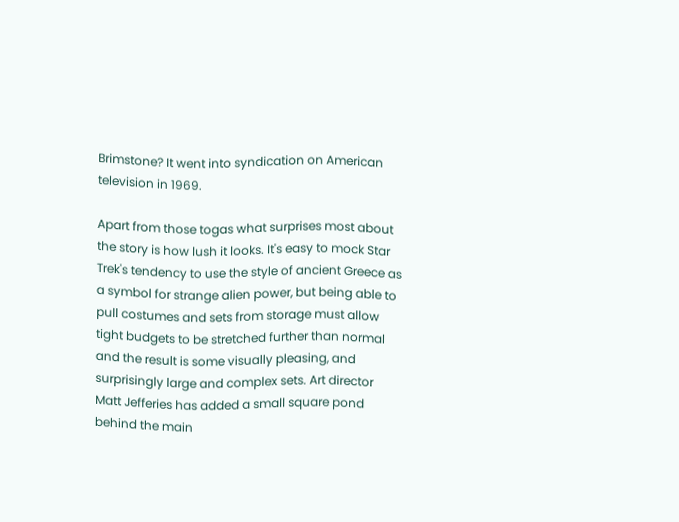Brimstone? It went into syndication on American television in 1969.

Apart from those togas what surprises most about the story is how lush it looks. It's easy to mock Star Trek's tendency to use the style of ancient Greece as a symbol for strange alien power, but being able to pull costumes and sets from storage must allow tight budgets to be stretched further than normal and the result is some visually pleasing, and surprisingly large and complex sets. Art director
Matt Jefferies has added a small square pond behind the main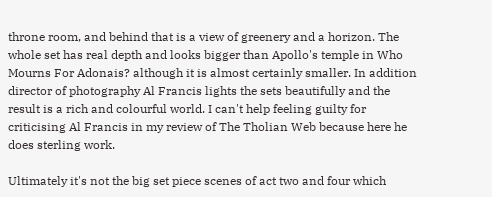throne room, and behind that is a view of greenery and a horizon. The whole set has real depth and looks bigger than Apollo's temple in Who Mourns For Adonais? although it is almost certainly smaller. In addition director of photography Al Francis lights the sets beautifully and the result is a rich and colourful world. I can't help feeling guilty for criticising Al Francis in my review of The Tholian Web because here he does sterling work.

Ultimately it's not the big set piece scenes of act two and four which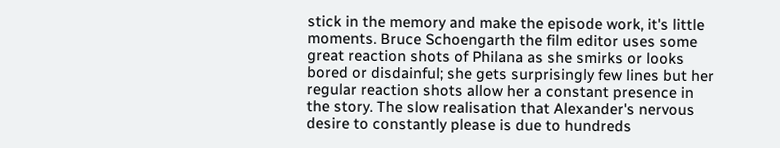stick in the memory and make the episode work, it's little moments. Bruce Schoengarth the film editor uses some great reaction shots of Philana as she smirks or looks bored or disdainful; she gets surprisingly few lines but her regular reaction shots allow her a constant presence in the story. The slow realisation that Alexander's nervous desire to constantly please is due to hundreds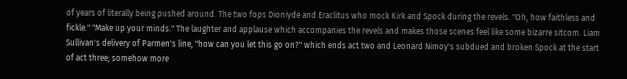of years of literally being pushed around. The two fops Dioniyde and Eraclitus who mock Kirk and Spock during the revels. "Oh, how faithless and fickle." "Make up your minds." The laughter and applause which accompanies the revels and makes those scenes feel like some bizarre sitcom. Liam Sullivan's delivery of Parmen's line, "how can you let this go on?" which ends act two and Leonard Nimoy's subdued and broken Spock at the start of act three; somehow more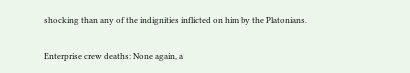shocking than any of the indignities inflicted on him by the Platonians.

Enterprise crew deaths: None again, a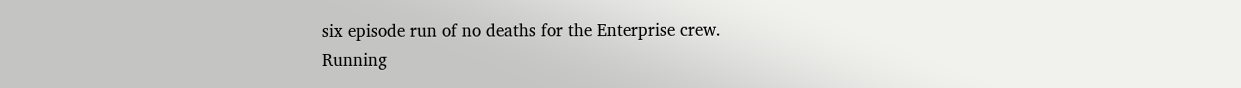six episode run of no deaths for the Enterprise crew.
Running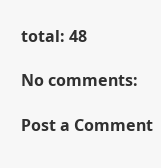total: 48

No comments:

Post a Comment